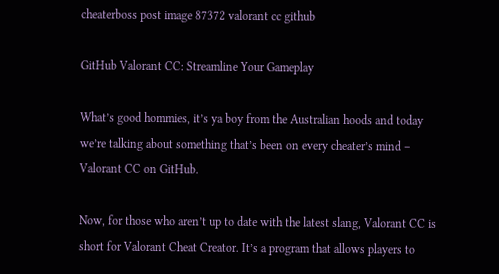cheaterboss post image 87372 valorant cc github

GitHub Valorant CC: Streamline Your Gameplay

What’s good hommies, it’s ya boy from the Australian hoods and today we’re talking about something that’s been on every cheater’s mind – Valorant CC on GitHub.

Now, for those who aren’t up to date with the latest slang, Valorant CC is short for Valorant Cheat Creator. It’s a program that allows players to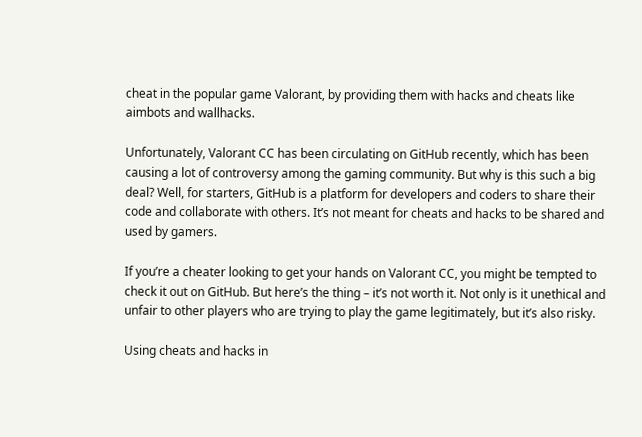cheat in the popular game Valorant, by providing them with hacks and cheats like aimbots and wallhacks.

Unfortunately, Valorant CC has been circulating on GitHub recently, which has been causing a lot of controversy among the gaming community. But why is this such a big deal? Well, for starters, GitHub is a platform for developers and coders to share their code and collaborate with others. It’s not meant for cheats and hacks to be shared and used by gamers.

If you’re a cheater looking to get your hands on Valorant CC, you might be tempted to check it out on GitHub. But here’s the thing – it’s not worth it. Not only is it unethical and unfair to other players who are trying to play the game legitimately, but it’s also risky.

Using cheats and hacks in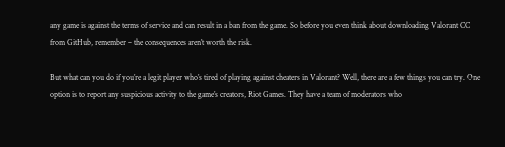any game is against the terms of service and can result in a ban from the game. So before you even think about downloading Valorant CC from GitHub, remember – the consequences aren’t worth the risk.

But what can you do if you’re a legit player who’s tired of playing against cheaters in Valorant? Well, there are a few things you can try. One option is to report any suspicious activity to the game’s creators, Riot Games. They have a team of moderators who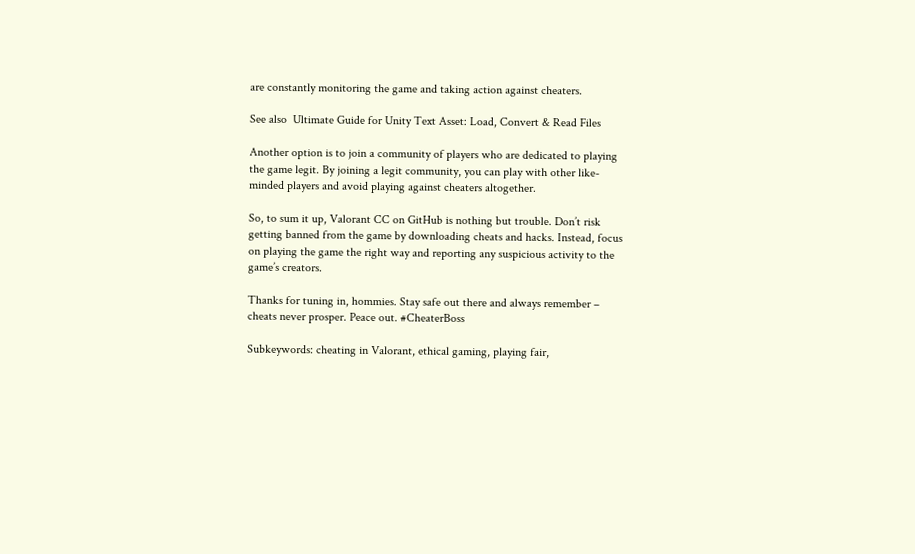are constantly monitoring the game and taking action against cheaters.

See also  Ultimate Guide for Unity Text Asset: Load, Convert & Read Files

Another option is to join a community of players who are dedicated to playing the game legit. By joining a legit community, you can play with other like-minded players and avoid playing against cheaters altogether.

So, to sum it up, Valorant CC on GitHub is nothing but trouble. Don’t risk getting banned from the game by downloading cheats and hacks. Instead, focus on playing the game the right way and reporting any suspicious activity to the game’s creators.

Thanks for tuning in, hommies. Stay safe out there and always remember – cheats never prosper. Peace out. #CheaterBoss

Subkeywords: cheating in Valorant, ethical gaming, playing fair,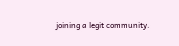joining a legit community.